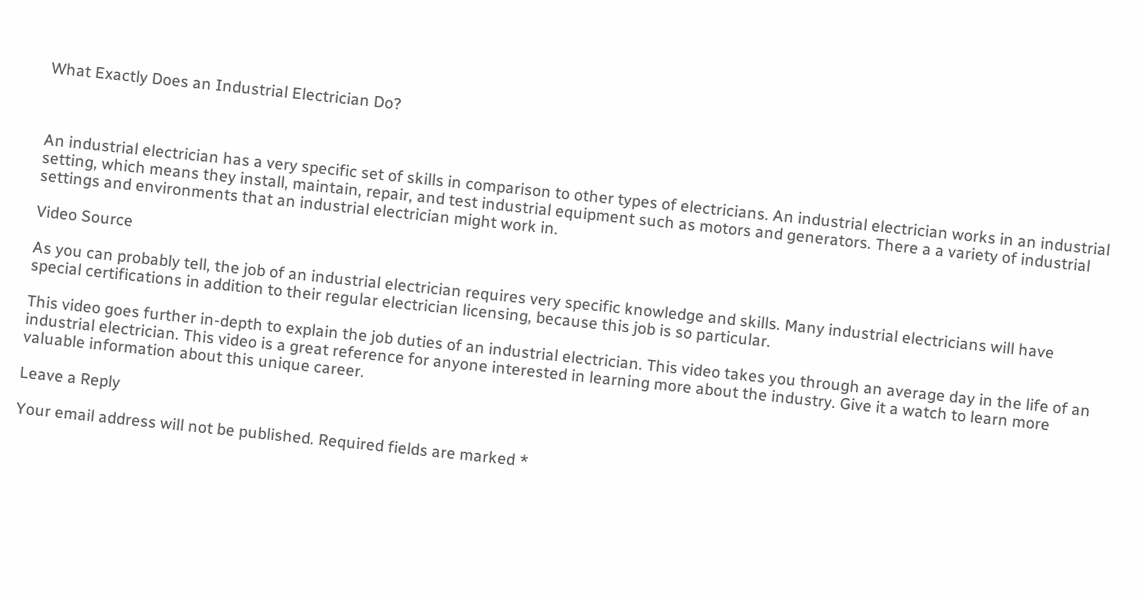What Exactly Does an Industrial Electrician Do?



An industrial electrician has a very specific set of skills in comparison to other types of electricians. An industrial electrician works in an industrial setting, which means they install, maintain, repair, and test industrial equipment such as motors and generators. There a a variety of industrial settings and environments that an industrial electrician might work in.

Video Source

As you can probably tell, the job of an industrial electrician requires very specific knowledge and skills. Many industrial electricians will have special certifications in addition to their regular electrician licensing, because this job is so particular.

This video goes further in-depth to explain the job duties of an industrial electrician. This video takes you through an average day in the life of an industrial electrician. This video is a great reference for anyone interested in learning more about the industry. Give it a watch to learn more valuable information about this unique career.

Leave a Reply

Your email address will not be published. Required fields are marked *